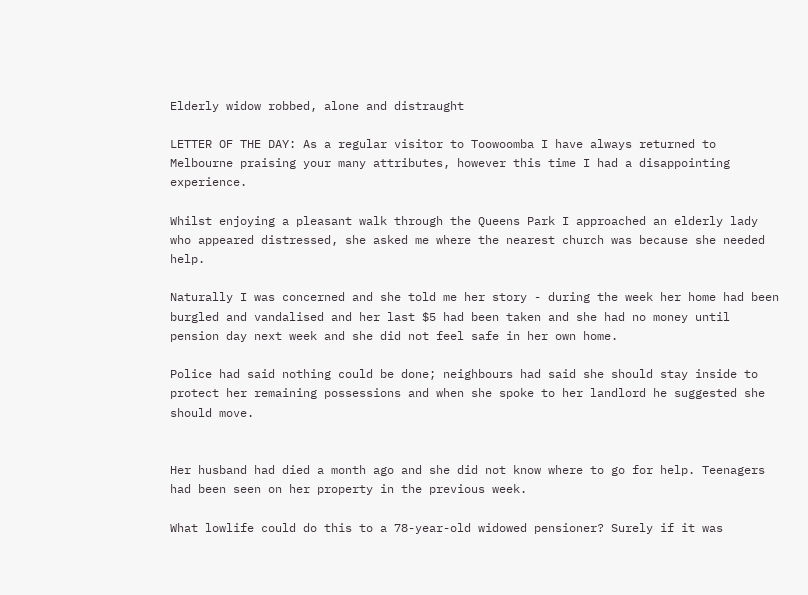Elderly widow robbed, alone and distraught

LETTER OF THE DAY: As a regular visitor to Toowoomba I have always returned to Melbourne praising your many attributes, however this time I had a disappointing experience.

Whilst enjoying a pleasant walk through the Queens Park I approached an elderly lady who appeared distressed, she asked me where the nearest church was because she needed help.

Naturally I was concerned and she told me her story - during the week her home had been burgled and vandalised and her last $5 had been taken and she had no money until pension day next week and she did not feel safe in her own home.

Police had said nothing could be done; neighbours had said she should stay inside to protect her remaining possessions and when she spoke to her landlord he suggested she should move.


Her husband had died a month ago and she did not know where to go for help. Teenagers had been seen on her property in the previous week.

What lowlife could do this to a 78-year-old widowed pensioner? Surely if it was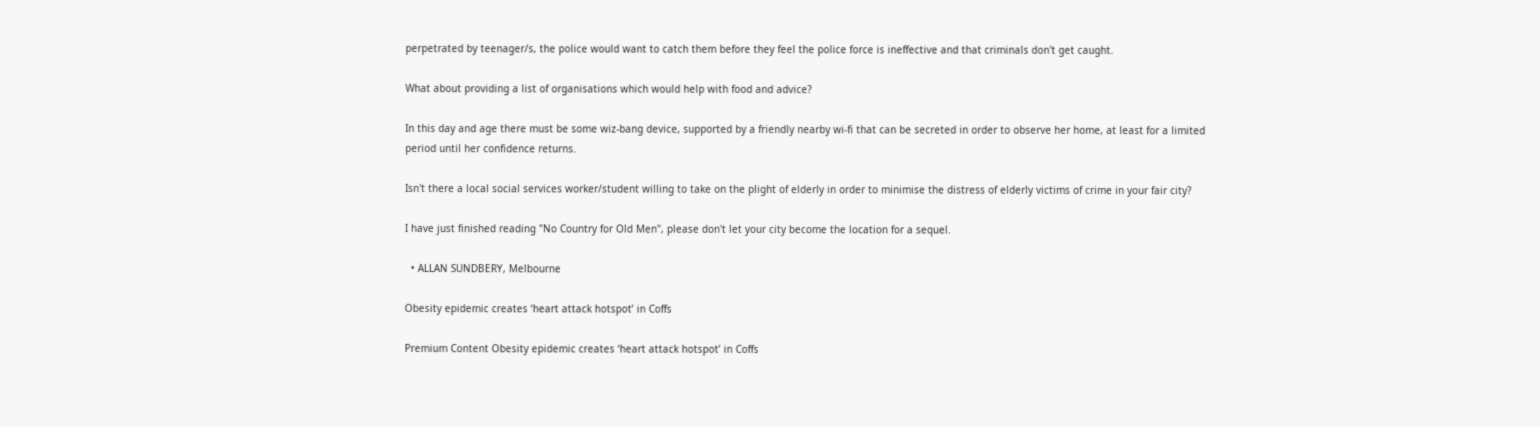perpetrated by teenager/s, the police would want to catch them before they feel the police force is ineffective and that criminals don't get caught.

What about providing a list of organisations which would help with food and advice?

In this day and age there must be some wiz-bang device, supported by a friendly nearby wi-fi that can be secreted in order to observe her home, at least for a limited period until her confidence returns.

Isn't there a local social services worker/student willing to take on the plight of elderly in order to minimise the distress of elderly victims of crime in your fair city?

I have just finished reading "No Country for Old Men", please don't let your city become the location for a sequel.

  • ALLAN SUNDBERY, Melbourne

Obesity epidemic creates ‘heart attack hotspot’ in Coffs

Premium Content Obesity epidemic creates ‘heart attack hotspot’ in Coffs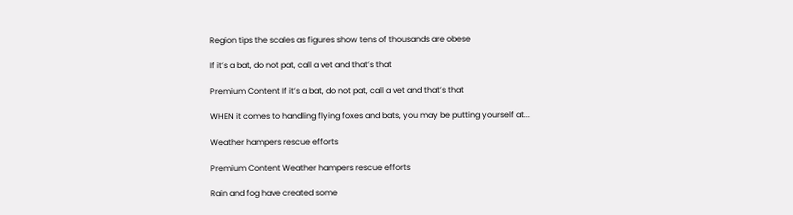Region tips the scales as figures show tens of thousands are obese

If it’s a bat, do not pat, call a vet and that’s that

Premium Content If it’s a bat, do not pat, call a vet and that’s that

WHEN it comes to handling flying foxes and bats, you may be putting yourself at...

Weather hampers rescue efforts

Premium Content Weather hampers rescue efforts

Rain and fog have created some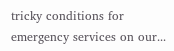tricky conditions for emergency services on our...